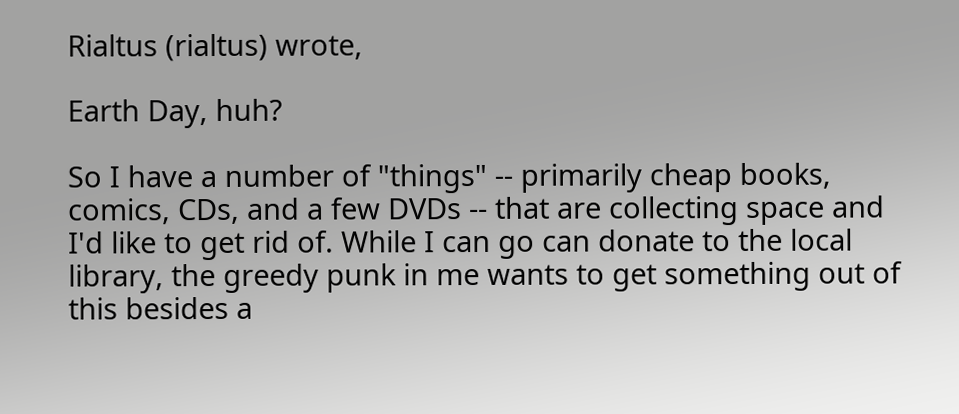Rialtus (rialtus) wrote,

Earth Day, huh?

So I have a number of "things" -- primarily cheap books, comics, CDs, and a few DVDs -- that are collecting space and I'd like to get rid of. While I can go can donate to the local library, the greedy punk in me wants to get something out of this besides a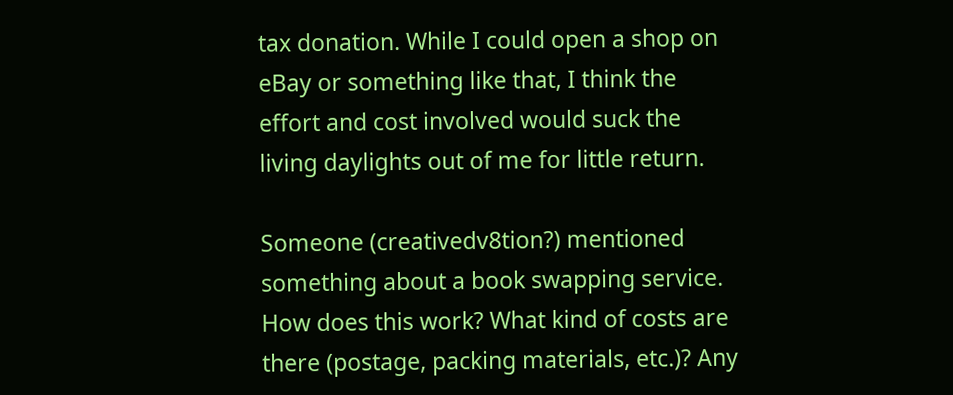tax donation. While I could open a shop on eBay or something like that, I think the effort and cost involved would suck the living daylights out of me for little return.

Someone (creativedv8tion?) mentioned something about a book swapping service. How does this work? What kind of costs are there (postage, packing materials, etc.)? Any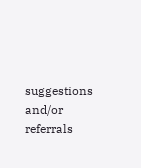suggestions and/or referrals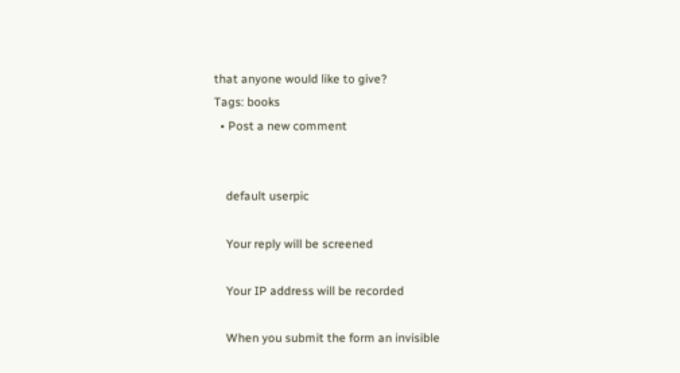that anyone would like to give?
Tags: books
  • Post a new comment


    default userpic

    Your reply will be screened

    Your IP address will be recorded

    When you submit the form an invisible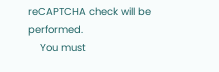reCAPTCHA check will be performed.
    You must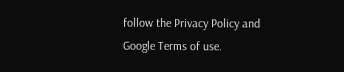follow the Privacy Policy and Google Terms of use.